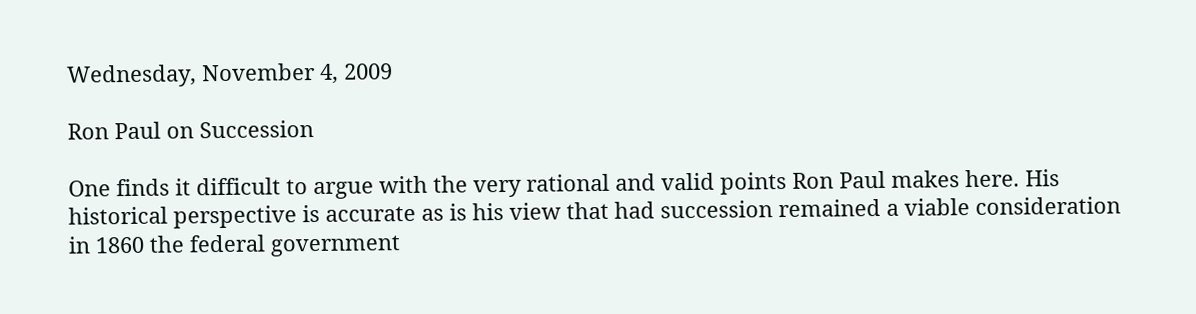Wednesday, November 4, 2009

Ron Paul on Succession

One finds it difficult to argue with the very rational and valid points Ron Paul makes here. His historical perspective is accurate as is his view that had succession remained a viable consideration in 1860 the federal government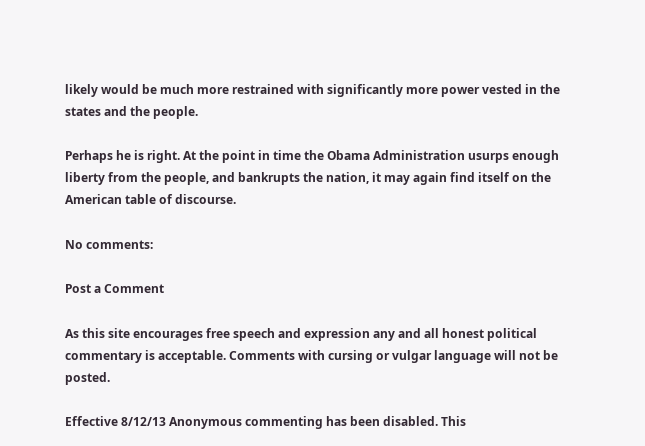likely would be much more restrained with significantly more power vested in the states and the people.

Perhaps he is right. At the point in time the Obama Administration usurps enough liberty from the people, and bankrupts the nation, it may again find itself on the American table of discourse.

No comments:

Post a Comment

As this site encourages free speech and expression any and all honest political commentary is acceptable. Comments with cursing or vulgar language will not be posted.

Effective 8/12/13 Anonymous commenting has been disabled. This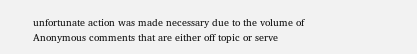unfortunate action was made necessary due to the volume of Anonymous comments that are either off topic or serve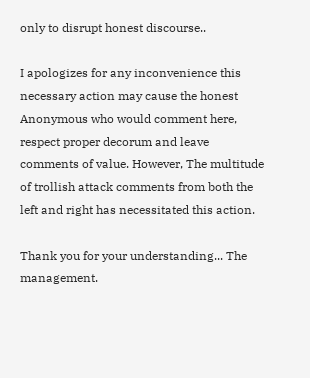only to disrupt honest discourse..

I apologizes for any inconvenience this necessary action may cause the honest Anonymous who would comment here, respect proper decorum and leave comments of value. However, The multitude of trollish attack comments from both the left and right has necessitated this action.

Thank you for your understanding... The management.